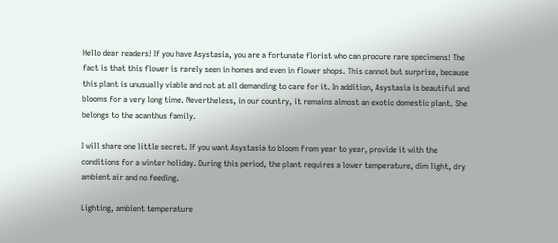Hello dear readers! If you have Asystasia, you are a fortunate florist who can procure rare specimens! The fact is that this flower is rarely seen in homes and even in flower shops. This cannot but surprise, because this plant is unusually viable and not at all demanding to care for it. In addition, Asystasia is beautiful and blooms for a very long time. Nevertheless, in our country, it remains almost an exotic domestic plant. She belongs to the acanthus family.

I will share one little secret. If you want Asystasia to bloom from year to year, provide it with the conditions for a winter holiday. During this period, the plant requires a lower temperature, dim light, dry ambient air and no feeding.

Lighting, ambient temperature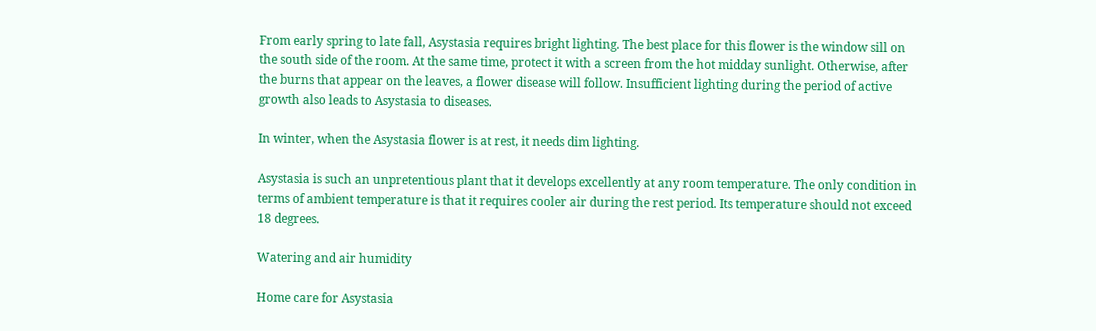From early spring to late fall, Asystasia requires bright lighting. The best place for this flower is the window sill on the south side of the room. At the same time, protect it with a screen from the hot midday sunlight. Otherwise, after the burns that appear on the leaves, a flower disease will follow. Insufficient lighting during the period of active growth also leads to Asystasia to diseases.

In winter, when the Asystasia flower is at rest, it needs dim lighting.

Asystasia is such an unpretentious plant that it develops excellently at any room temperature. The only condition in terms of ambient temperature is that it requires cooler air during the rest period. Its temperature should not exceed 18 degrees.

Watering and air humidity

Home care for Asystasia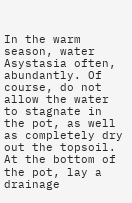In the warm season, water Asystasia often, abundantly. Of course, do not allow the water to stagnate in the pot, as well as completely dry out the topsoil. At the bottom of the pot, lay a drainage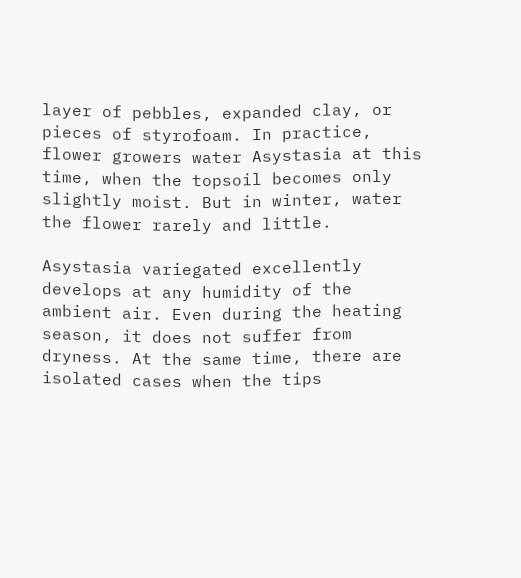layer of pebbles, expanded clay, or pieces of styrofoam. In practice, flower growers water Asystasia at this time, when the topsoil becomes only slightly moist. But in winter, water the flower rarely and little.

Asystasia variegated excellently develops at any humidity of the ambient air. Even during the heating season, it does not suffer from dryness. At the same time, there are isolated cases when the tips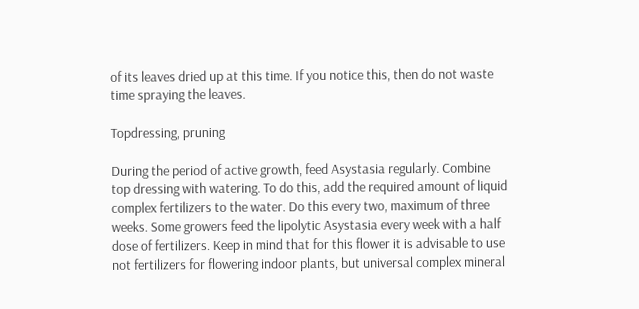of its leaves dried up at this time. If you notice this, then do not waste time spraying the leaves.

Topdressing, pruning

During the period of active growth, feed Asystasia regularly. Combine top dressing with watering. To do this, add the required amount of liquid complex fertilizers to the water. Do this every two, maximum of three weeks. Some growers feed the lipolytic Asystasia every week with a half dose of fertilizers. Keep in mind that for this flower it is advisable to use not fertilizers for flowering indoor plants, but universal complex mineral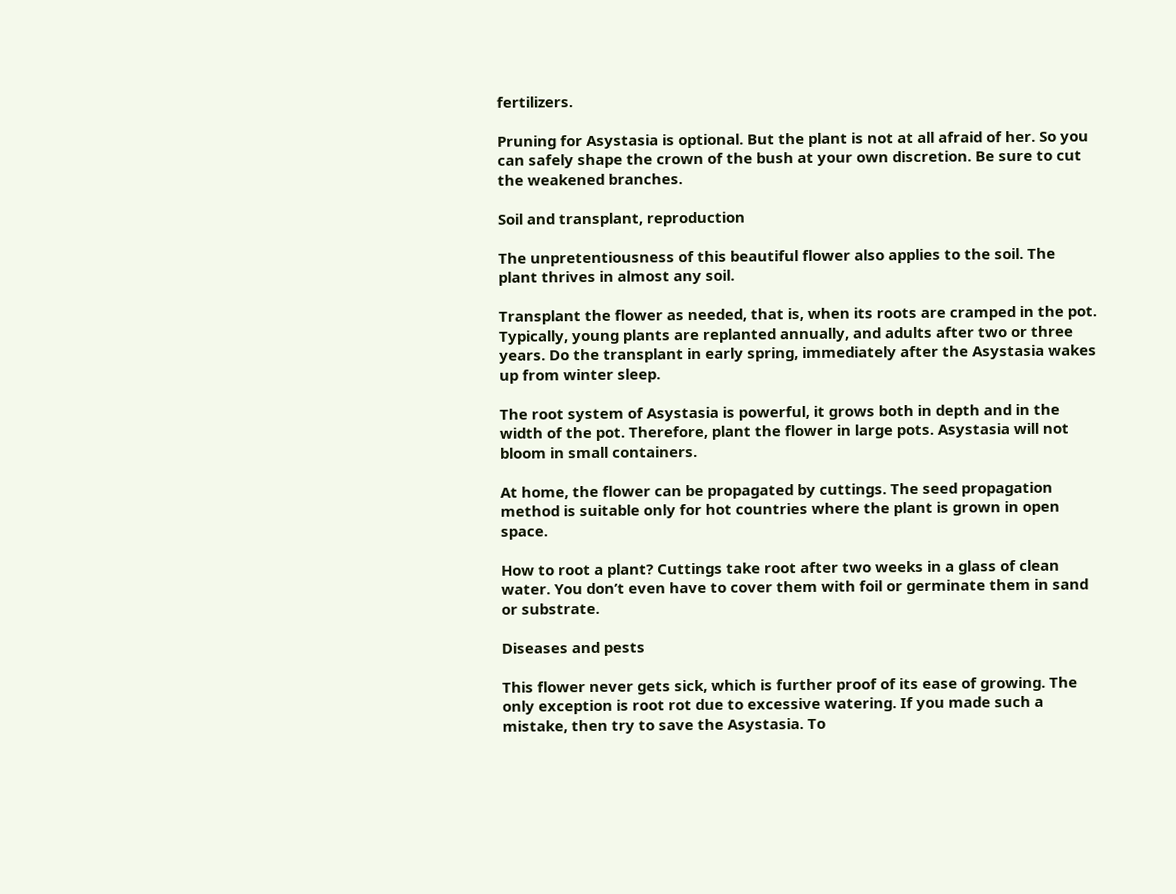fertilizers.

Pruning for Asystasia is optional. But the plant is not at all afraid of her. So you can safely shape the crown of the bush at your own discretion. Be sure to cut the weakened branches.

Soil and transplant, reproduction

The unpretentiousness of this beautiful flower also applies to the soil. The plant thrives in almost any soil.

Transplant the flower as needed, that is, when its roots are cramped in the pot. Typically, young plants are replanted annually, and adults after two or three years. Do the transplant in early spring, immediately after the Asystasia wakes up from winter sleep.

The root system of Asystasia is powerful, it grows both in depth and in the width of the pot. Therefore, plant the flower in large pots. Asystasia will not bloom in small containers.

At home, the flower can be propagated by cuttings. The seed propagation method is suitable only for hot countries where the plant is grown in open space.

How to root a plant? Cuttings take root after two weeks in a glass of clean water. You don’t even have to cover them with foil or germinate them in sand or substrate.

Diseases and pests

This flower never gets sick, which is further proof of its ease of growing. The only exception is root rot due to excessive watering. If you made such a mistake, then try to save the Asystasia. To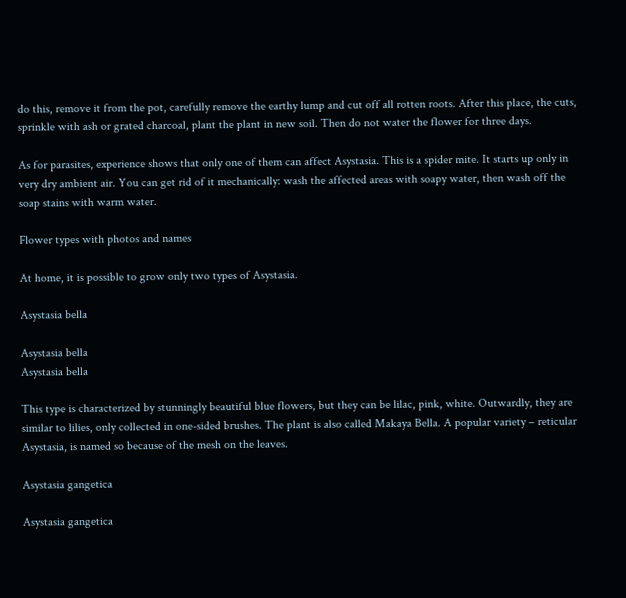do this, remove it from the pot, carefully remove the earthy lump and cut off all rotten roots. After this place, the cuts, sprinkle with ash or grated charcoal, plant the plant in new soil. Then do not water the flower for three days.

As for parasites, experience shows that only one of them can affect Asystasia. This is a spider mite. It starts up only in very dry ambient air. You can get rid of it mechanically: wash the affected areas with soapy water, then wash off the soap stains with warm water.

Flower types with photos and names

At home, it is possible to grow only two types of Asystasia.

Asystasia bella

Asystasia bella
Asystasia bella

This type is characterized by stunningly beautiful blue flowers, but they can be lilac, pink, white. Outwardly, they are similar to lilies, only collected in one-sided brushes. The plant is also called Makaya Bella. A popular variety – reticular Asystasia, is named so because of the mesh on the leaves.

Asystasia gangetica

Asystasia gangetica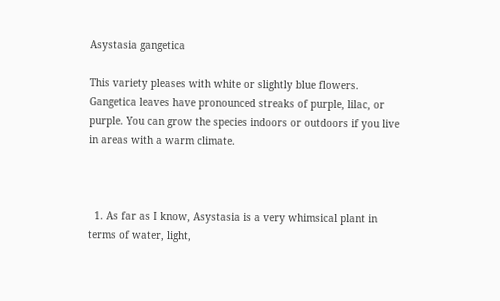Asystasia gangetica

This variety pleases with white or slightly blue flowers. Gangetica leaves have pronounced streaks of purple, lilac, or purple. You can grow the species indoors or outdoors if you live in areas with a warm climate.



  1. As far as I know, Asystasia is a very whimsical plant in terms of water, light,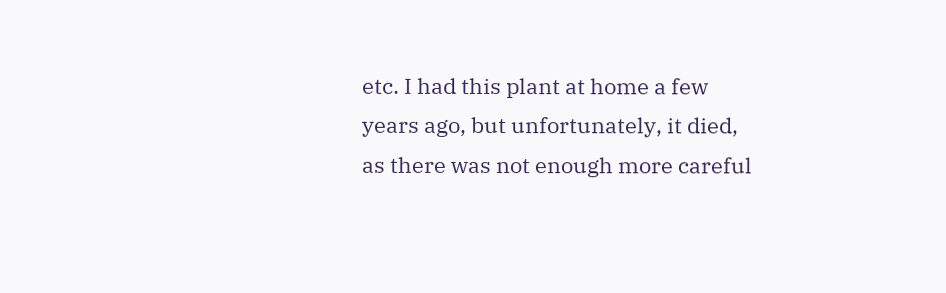etc. I had this plant at home a few years ago, but unfortunately, it died, as there was not enough more careful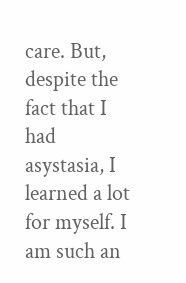care. But, despite the fact that I had asystasia, I learned a lot for myself. I am such an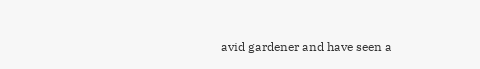avid gardener and have seen a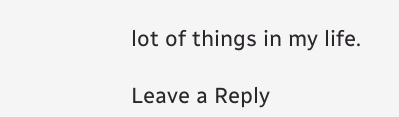lot of things in my life.

Leave a Reply